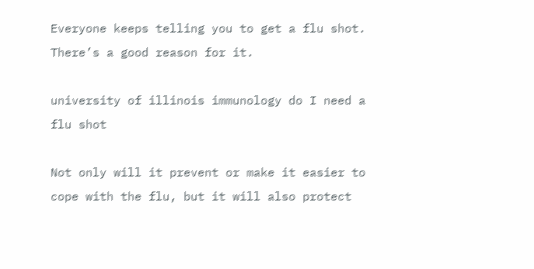Everyone keeps telling you to get a flu shot. There’s a good reason for it.

university of illinois immunology do I need a flu shot

Not only will it prevent or make it easier to cope with the flu, but it will also protect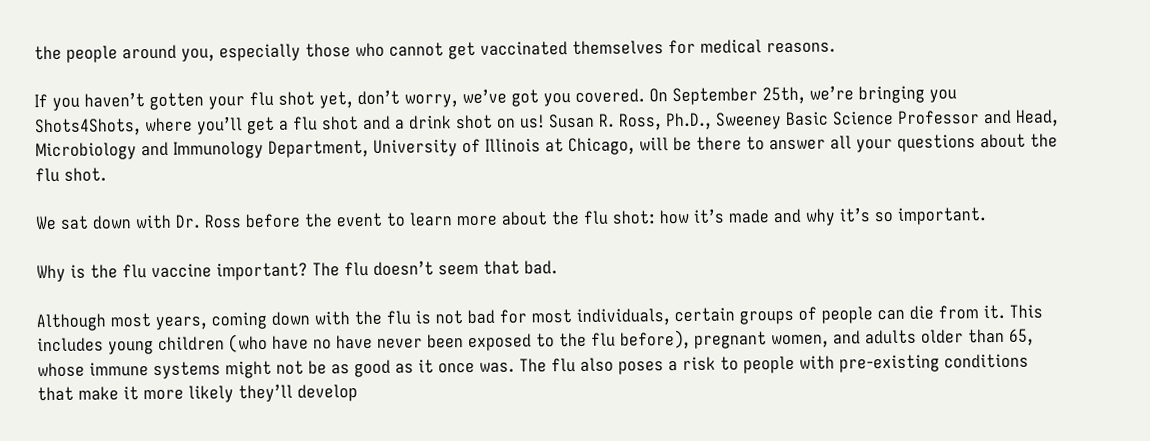the people around you, especially those who cannot get vaccinated themselves for medical reasons.

If you haven’t gotten your flu shot yet, don’t worry, we’ve got you covered. On September 25th, we’re bringing you Shots4Shots, where you’ll get a flu shot and a drink shot on us! Susan R. Ross, Ph.D., Sweeney Basic Science Professor and Head, Microbiology and Immunology Department, University of Illinois at Chicago, will be there to answer all your questions about the flu shot.

We sat down with Dr. Ross before the event to learn more about the flu shot: how it’s made and why it’s so important.

Why is the flu vaccine important? The flu doesn’t seem that bad.

Although most years, coming down with the flu is not bad for most individuals, certain groups of people can die from it. This includes young children (who have no have never been exposed to the flu before), pregnant women, and adults older than 65, whose immune systems might not be as good as it once was. The flu also poses a risk to people with pre-existing conditions that make it more likely they’ll develop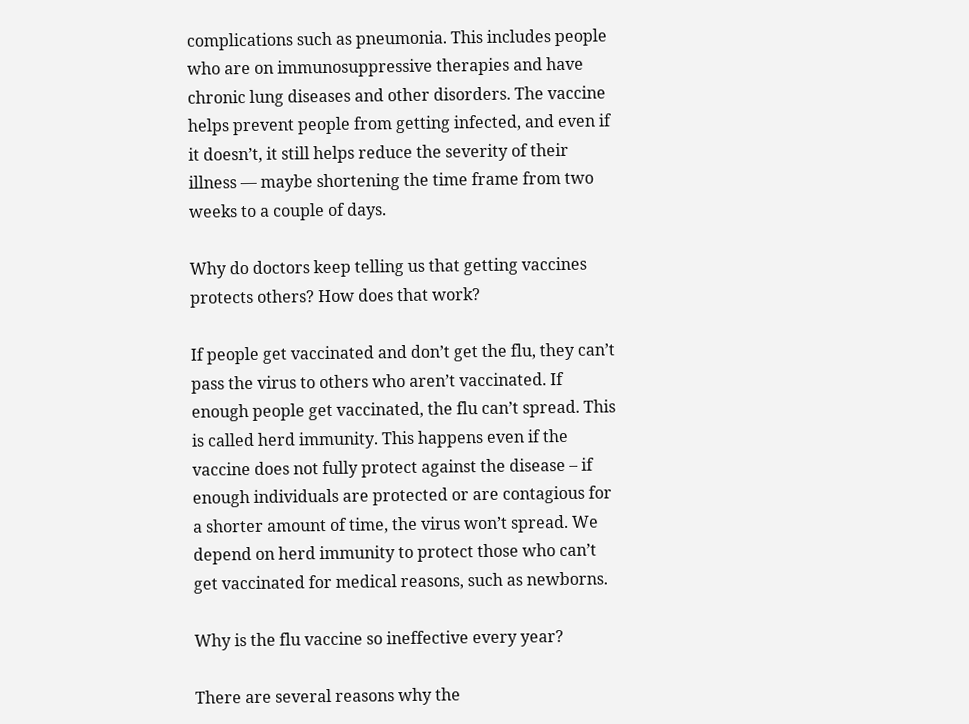complications such as pneumonia. This includes people who are on immunosuppressive therapies and have chronic lung diseases and other disorders. The vaccine helps prevent people from getting infected, and even if it doesn’t, it still helps reduce the severity of their illness — maybe shortening the time frame from two weeks to a couple of days.

Why do doctors keep telling us that getting vaccines protects others? How does that work?

If people get vaccinated and don’t get the flu, they can’t pass the virus to others who aren’t vaccinated. If enough people get vaccinated, the flu can’t spread. This is called herd immunity. This happens even if the vaccine does not fully protect against the disease – if enough individuals are protected or are contagious for a shorter amount of time, the virus won’t spread. We depend on herd immunity to protect those who can’t get vaccinated for medical reasons, such as newborns.

Why is the flu vaccine so ineffective every year?

There are several reasons why the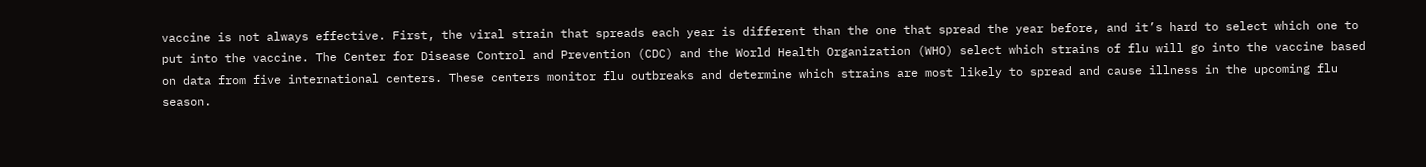vaccine is not always effective. First, the viral strain that spreads each year is different than the one that spread the year before, and it’s hard to select which one to put into the vaccine. The Center for Disease Control and Prevention (CDC) and the World Health Organization (WHO) select which strains of flu will go into the vaccine based on data from five international centers. These centers monitor flu outbreaks and determine which strains are most likely to spread and cause illness in the upcoming flu season.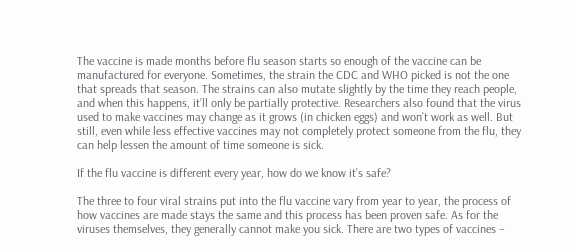The vaccine is made months before flu season starts so enough of the vaccine can be manufactured for everyone. Sometimes, the strain the CDC and WHO picked is not the one that spreads that season. The strains can also mutate slightly by the time they reach people, and when this happens, it’ll only be partially protective. Researchers also found that the virus used to make vaccines may change as it grows (in chicken eggs) and won’t work as well. But still, even while less effective vaccines may not completely protect someone from the flu, they can help lessen the amount of time someone is sick.

If the flu vaccine is different every year, how do we know it’s safe?

The three to four viral strains put into the flu vaccine vary from year to year, the process of how vaccines are made stays the same and this process has been proven safe. As for the viruses themselves, they generally cannot make you sick. There are two types of vaccines –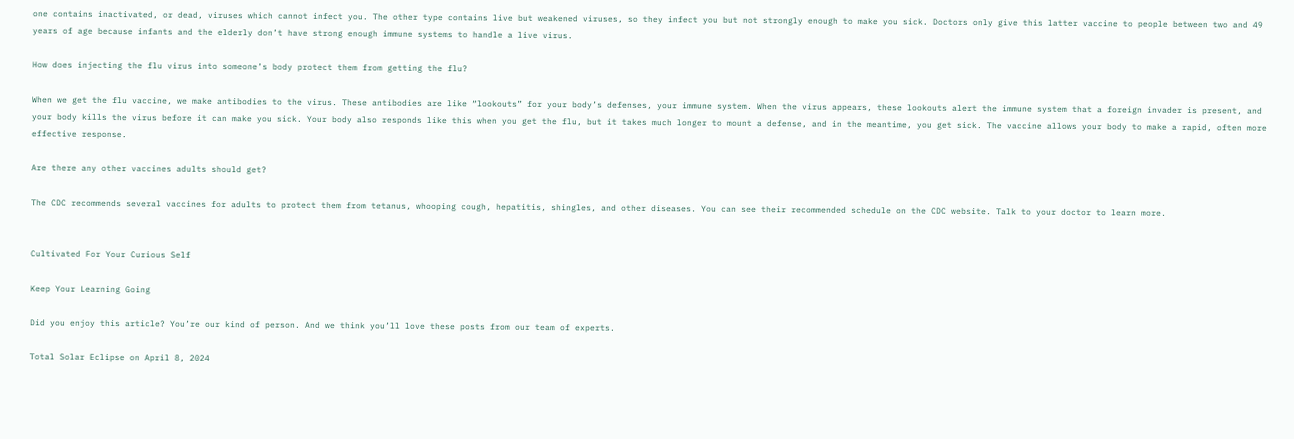one contains inactivated, or dead, viruses which cannot infect you. The other type contains live but weakened viruses, so they infect you but not strongly enough to make you sick. Doctors only give this latter vaccine to people between two and 49 years of age because infants and the elderly don’t have strong enough immune systems to handle a live virus.

How does injecting the flu virus into someone’s body protect them from getting the flu?

When we get the flu vaccine, we make antibodies to the virus. These antibodies are like “lookouts” for your body’s defenses, your immune system. When the virus appears, these lookouts alert the immune system that a foreign invader is present, and your body kills the virus before it can make you sick. Your body also responds like this when you get the flu, but it takes much longer to mount a defense, and in the meantime, you get sick. The vaccine allows your body to make a rapid, often more effective response.

Are there any other vaccines adults should get?

The CDC recommends several vaccines for adults to protect them from tetanus, whooping cough, hepatitis, shingles, and other diseases. You can see their recommended schedule on the CDC website. Talk to your doctor to learn more.


Cultivated For Your Curious Self

Keep Your Learning Going

Did you enjoy this article? You’re our kind of person. And we think you’ll love these posts from our team of experts.

Total Solar Eclipse on April 8, 2024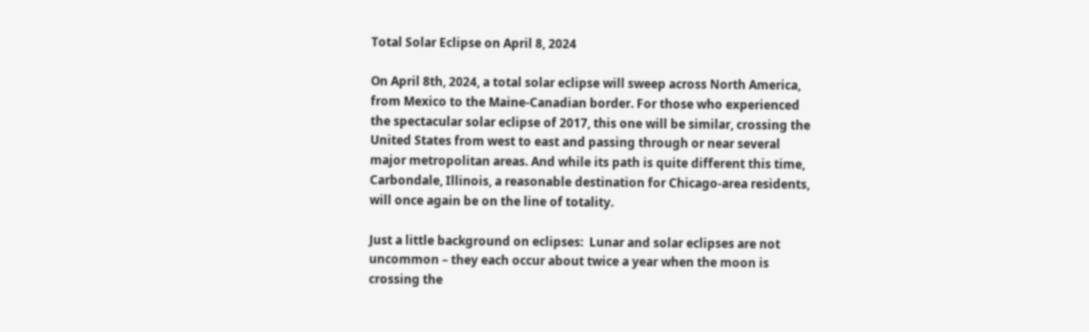Total Solar Eclipse on April 8, 2024

On April 8th, 2024, a total solar eclipse will sweep across North America, from Mexico to the Maine-Canadian border. For those who experienced the spectacular solar eclipse of 2017, this one will be similar, crossing the United States from west to east and passing through or near several major metropolitan areas. And while its path is quite different this time, Carbondale, Illinois, a reasonable destination for Chicago-area residents, will once again be on the line of totality.

Just a little background on eclipses:  Lunar and solar eclipses are not uncommon – they each occur about twice a year when the moon is crossing the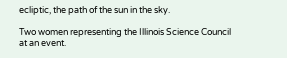ecliptic, the path of the sun in the sky.

Two women representing the Illinois Science Council at an event.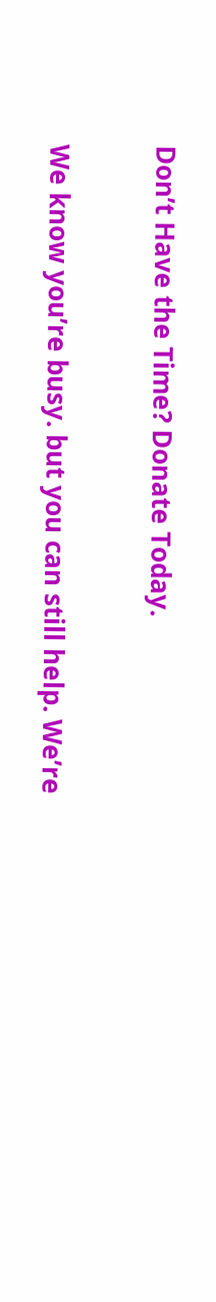Don’t Have the Time? Donate Today.

We know you’re busy. but you can still help. We’re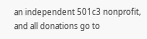an independent 501c3 nonprofit, and all donations go to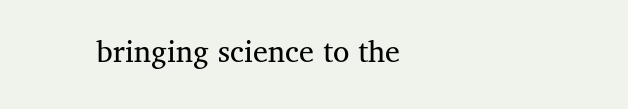bringing science to the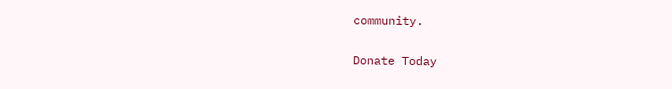community.

Donate Today